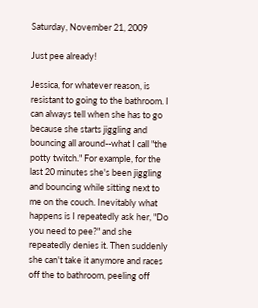Saturday, November 21, 2009

Just pee already!

Jessica, for whatever reason, is resistant to going to the bathroom. I can always tell when she has to go because she starts jiggling and bouncing all around--what I call "the potty twitch." For example, for the last 20 minutes she's been jiggling and bouncing while sitting next to me on the couch. Inevitably what happens is I repeatedly ask her, "Do you need to pee?" and she repeatedly denies it. Then suddenly she can't take it anymore and races off the to bathroom, peeling off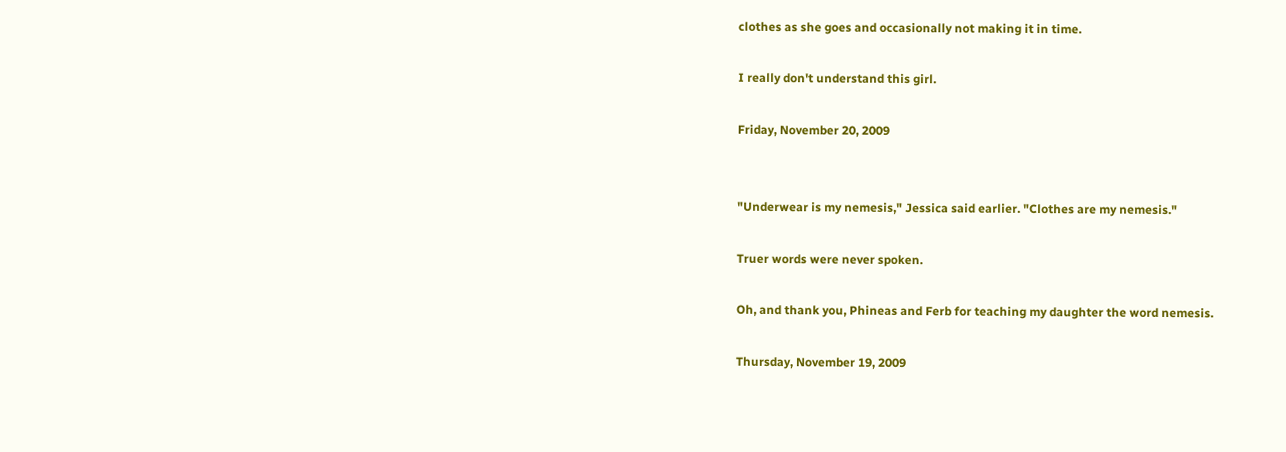clothes as she goes and occasionally not making it in time.

I really don't understand this girl.

Friday, November 20, 2009


"Underwear is my nemesis," Jessica said earlier. "Clothes are my nemesis."

Truer words were never spoken.

Oh, and thank you, Phineas and Ferb for teaching my daughter the word nemesis.

Thursday, November 19, 2009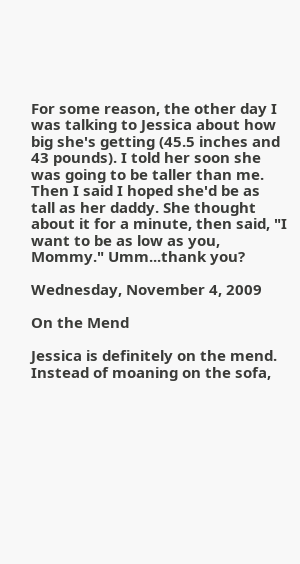For some reason, the other day I was talking to Jessica about how big she's getting (45.5 inches and 43 pounds). I told her soon she was going to be taller than me. Then I said I hoped she'd be as tall as her daddy. She thought about it for a minute, then said, "I want to be as low as you, Mommy." Umm...thank you?

Wednesday, November 4, 2009

On the Mend

Jessica is definitely on the mend. Instead of moaning on the sofa,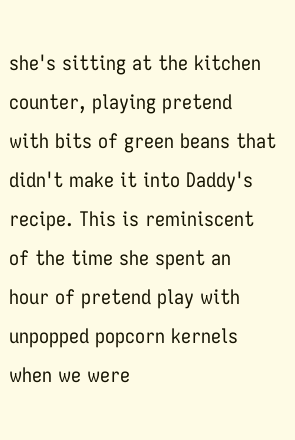she's sitting at the kitchen counter, playing pretend with bits of green beans that didn't make it into Daddy's recipe. This is reminiscent of the time she spent an hour of pretend play with unpopped popcorn kernels when we were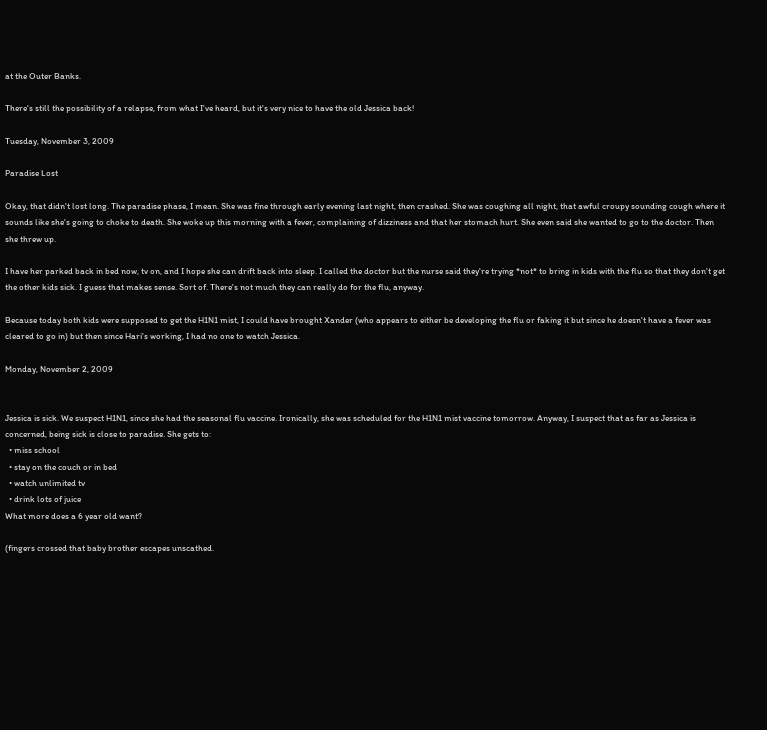at the Outer Banks.

There's still the possibility of a relapse, from what I've heard, but it's very nice to have the old Jessica back!

Tuesday, November 3, 2009

Paradise Lost

Okay, that didn't lost long. The paradise phase, I mean. She was fine through early evening last night, then crashed. She was coughing all night, that awful croupy sounding cough where it sounds like she's going to choke to death. She woke up this morning with a fever, complaining of dizziness and that her stomach hurt. She even said she wanted to go to the doctor. Then she threw up.

I have her parked back in bed now, tv on, and I hope she can drift back into sleep. I called the doctor but the nurse said they're trying *not* to bring in kids with the flu so that they don't get the other kids sick. I guess that makes sense. Sort of. There's not much they can really do for the flu, anyway.

Because today both kids were supposed to get the H1N1 mist, I could have brought Xander (who appears to either be developing the flu or faking it but since he doesn't have a fever was cleared to go in) but then since Hari's working, I had no one to watch Jessica.

Monday, November 2, 2009


Jessica is sick. We suspect H1N1, since she had the seasonal flu vaccine. Ironically, she was scheduled for the H1N1 mist vaccine tomorrow. Anyway, I suspect that as far as Jessica is concerned, being sick is close to paradise. She gets to:
  • miss school
  • stay on the couch or in bed
  • watch unlimited tv
  • drink lots of juice
What more does a 6 year old want?

(fingers crossed that baby brother escapes unscathed.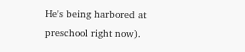He's being harbored at preschool right now).